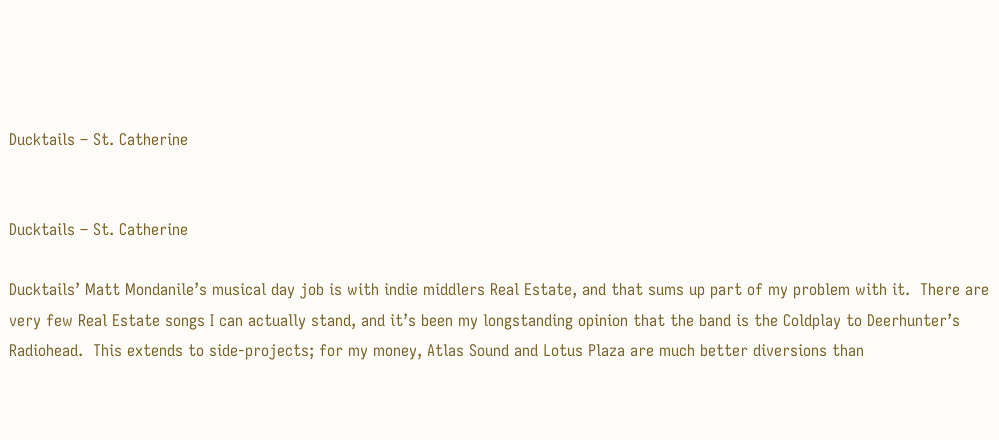Ducktails – St. Catherine


Ducktails – St. Catherine

Ducktails’ Matt Mondanile’s musical day job is with indie middlers Real Estate, and that sums up part of my problem with it.  There are very few Real Estate songs I can actually stand, and it’s been my longstanding opinion that the band is the Coldplay to Deerhunter’s Radiohead.  This extends to side-projects; for my money, Atlas Sound and Lotus Plaza are much better diversions than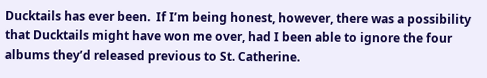Ducktails has ever been.  If I’m being honest, however, there was a possibility that Ducktails might have won me over, had I been able to ignore the four albums they’d released previous to St. Catherine.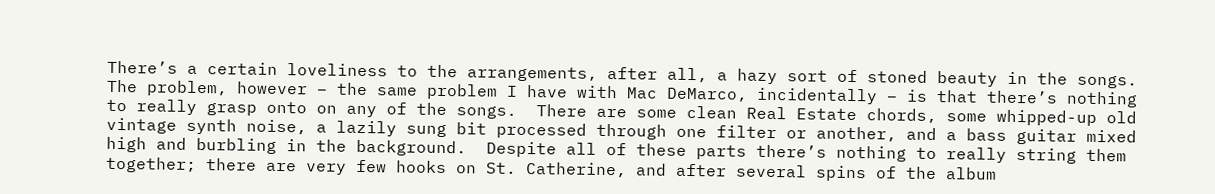There’s a certain loveliness to the arrangements, after all, a hazy sort of stoned beauty in the songs.  The problem, however – the same problem I have with Mac DeMarco, incidentally – is that there’s nothing to really grasp onto on any of the songs.  There are some clean Real Estate chords, some whipped-up old vintage synth noise, a lazily sung bit processed through one filter or another, and a bass guitar mixed high and burbling in the background.  Despite all of these parts there’s nothing to really string them together; there are very few hooks on St. Catherine, and after several spins of the album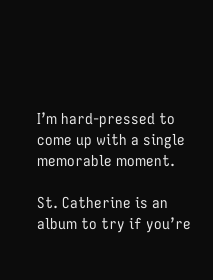I’m hard-pressed to come up with a single memorable moment.

St. Catherine is an album to try if you’re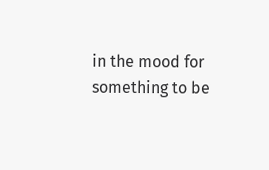in the mood for something to be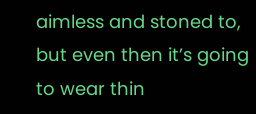aimless and stoned to, but even then it’s going to wear thin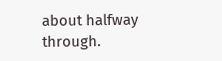about halfway through.